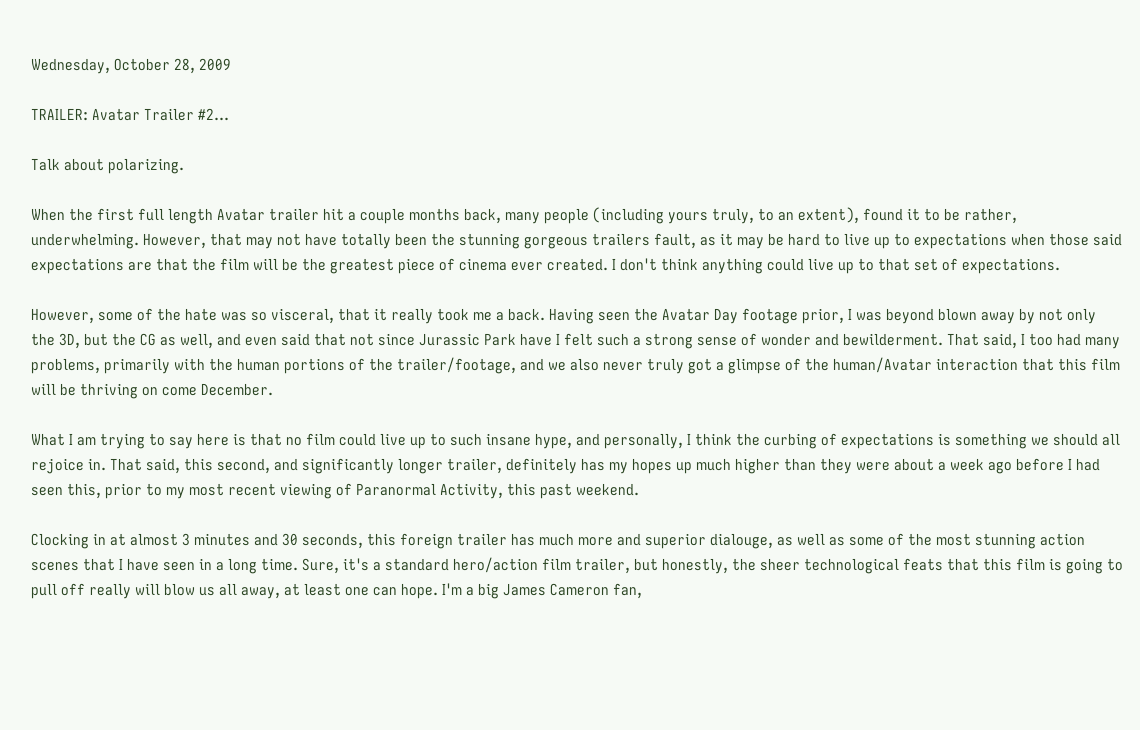Wednesday, October 28, 2009

TRAILER: Avatar Trailer #2...

Talk about polarizing.

When the first full length Avatar trailer hit a couple months back, many people (including yours truly, to an extent), found it to be rather, underwhelming. However, that may not have totally been the stunning gorgeous trailers fault, as it may be hard to live up to expectations when those said expectations are that the film will be the greatest piece of cinema ever created. I don't think anything could live up to that set of expectations.

However, some of the hate was so visceral, that it really took me a back. Having seen the Avatar Day footage prior, I was beyond blown away by not only the 3D, but the CG as well, and even said that not since Jurassic Park have I felt such a strong sense of wonder and bewilderment. That said, I too had many problems, primarily with the human portions of the trailer/footage, and we also never truly got a glimpse of the human/Avatar interaction that this film will be thriving on come December.

What I am trying to say here is that no film could live up to such insane hype, and personally, I think the curbing of expectations is something we should all rejoice in. That said, this second, and significantly longer trailer, definitely has my hopes up much higher than they were about a week ago before I had seen this, prior to my most recent viewing of Paranormal Activity, this past weekend.

Clocking in at almost 3 minutes and 30 seconds, this foreign trailer has much more and superior dialouge, as well as some of the most stunning action scenes that I have seen in a long time. Sure, it's a standard hero/action film trailer, but honestly, the sheer technological feats that this film is going to pull off really will blow us all away, at least one can hope. I'm a big James Cameron fan,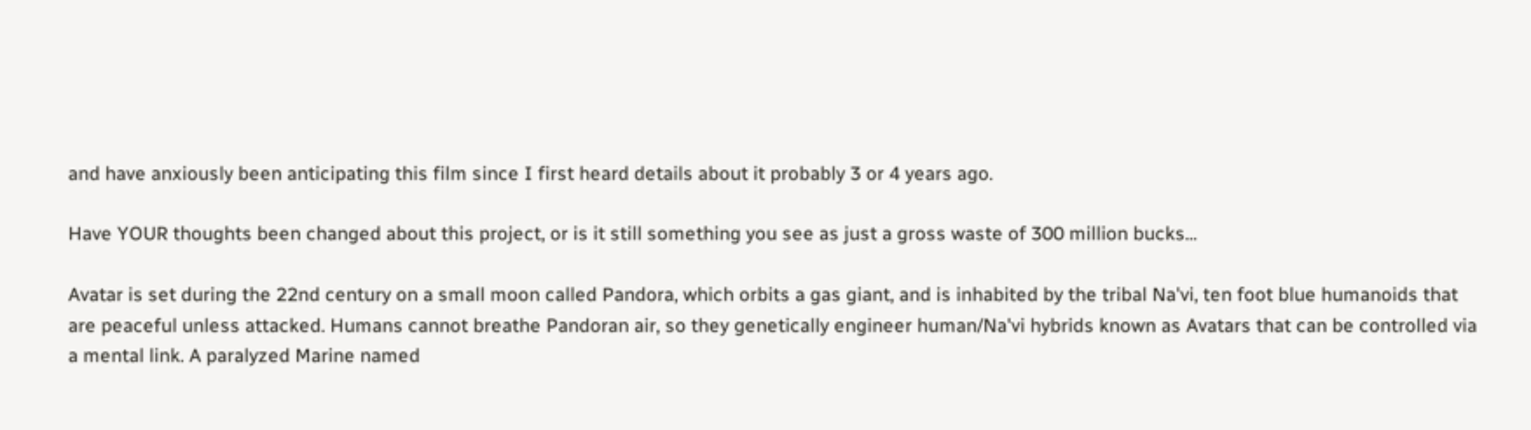and have anxiously been anticipating this film since I first heard details about it probably 3 or 4 years ago.

Have YOUR thoughts been changed about this project, or is it still something you see as just a gross waste of 300 million bucks...

Avatar is set during the 22nd century on a small moon called Pandora, which orbits a gas giant, and is inhabited by the tribal Na'vi, ten foot blue humanoids that are peaceful unless attacked. Humans cannot breathe Pandoran air, so they genetically engineer human/Na'vi hybrids known as Avatars that can be controlled via a mental link. A paralyzed Marine named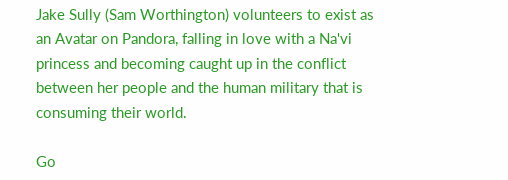Jake Sully (Sam Worthington) volunteers to exist as an Avatar on Pandora, falling in love with a Na'vi princess and becoming caught up in the conflict between her people and the human military that is consuming their world.

Go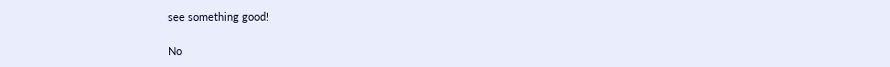see something good!

No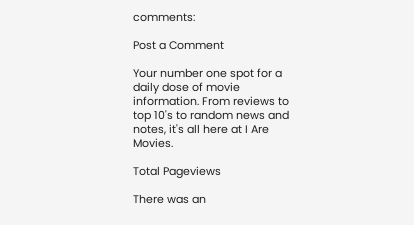comments:

Post a Comment

Your number one spot for a daily dose of movie information. From reviews to top 10's to random news and notes, it's all here at I Are Movies.

Total Pageviews

There was an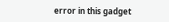error in this gadget